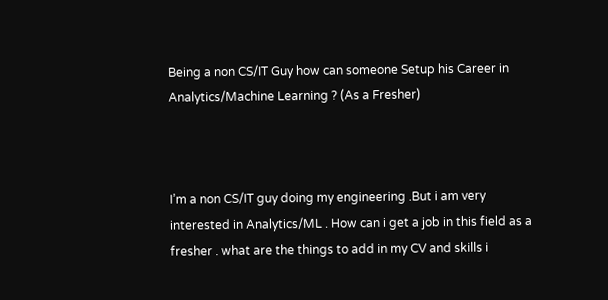Being a non CS/IT Guy how can someone Setup his Career in Analytics/Machine Learning ? (As a Fresher)



I’m a non CS/IT guy doing my engineering .But i am very interested in Analytics/ML . How can i get a job in this field as a fresher . what are the things to add in my CV and skills i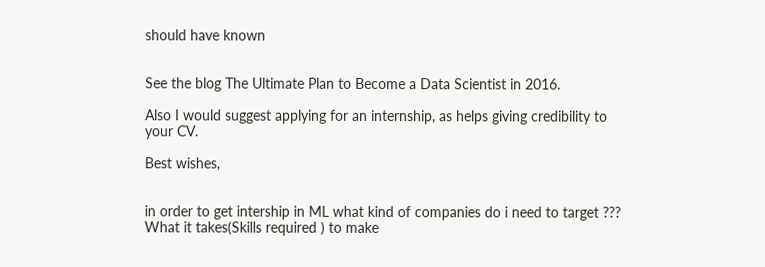should have known


See the blog The Ultimate Plan to Become a Data Scientist in 2016.

Also I would suggest applying for an internship, as helps giving credibility to your CV.

Best wishes,


in order to get intership in ML what kind of companies do i need to target ???
What it takes(Skills required ) to make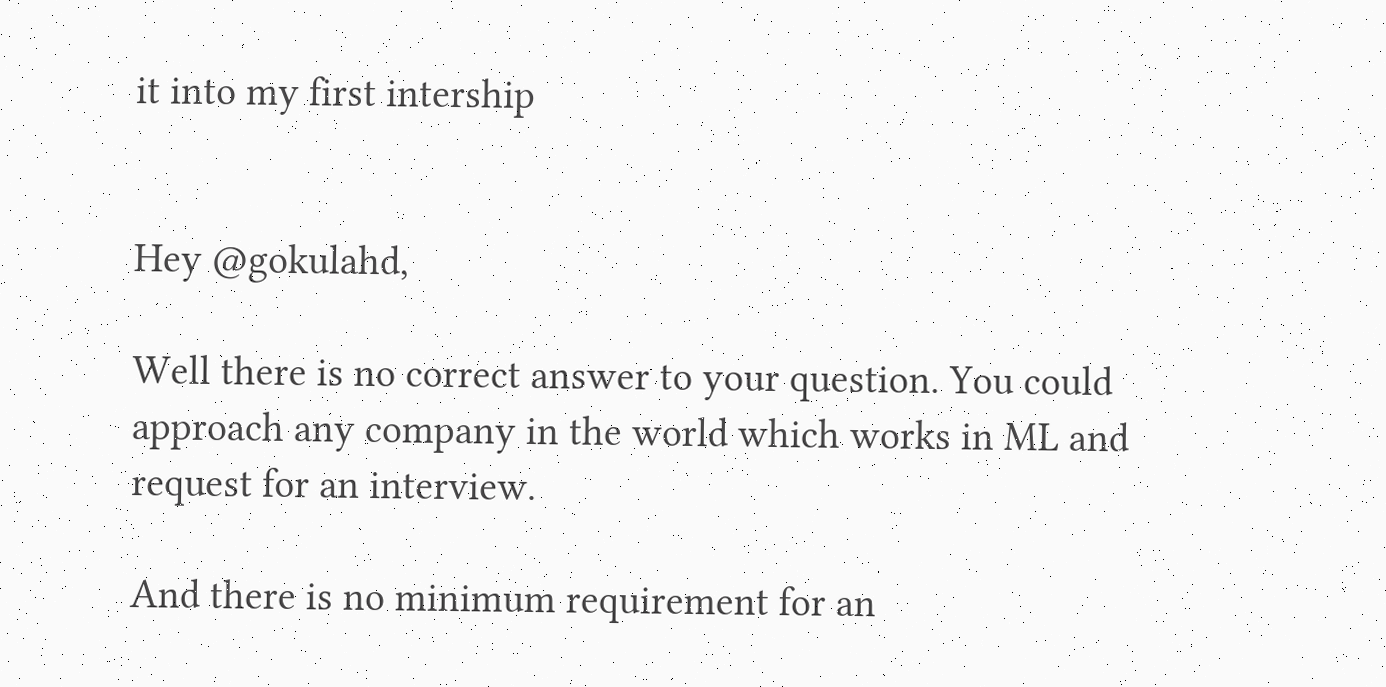it into my first intership


Hey @gokulahd,

Well there is no correct answer to your question. You could approach any company in the world which works in ML and request for an interview.

And there is no minimum requirement for an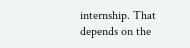internship. That depends on the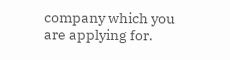company which you are applying for.